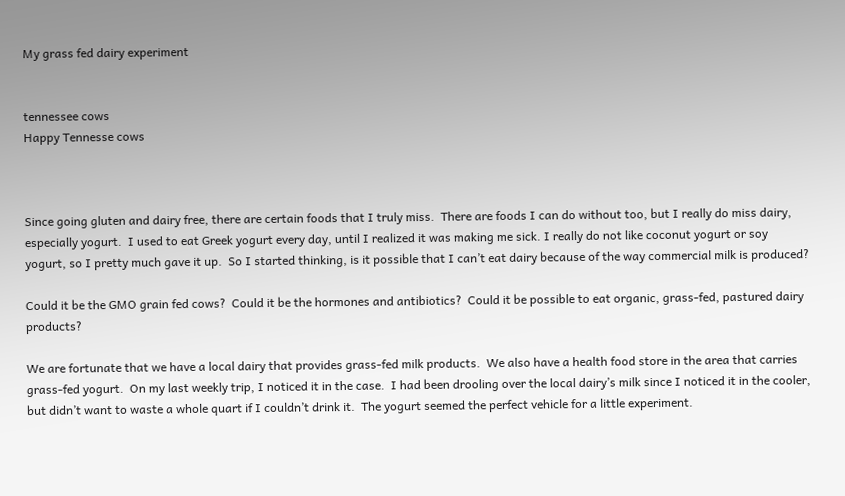My grass fed dairy experiment


tennessee cows
Happy Tennesse cows



Since going gluten and dairy free, there are certain foods that I truly miss.  There are foods I can do without too, but I really do miss dairy, especially yogurt.  I used to eat Greek yogurt every day, until I realized it was making me sick. I really do not like coconut yogurt or soy yogurt, so I pretty much gave it up.  So I started thinking, is it possible that I can’t eat dairy because of the way commercial milk is produced?

Could it be the GMO grain fed cows?  Could it be the hormones and antibiotics?  Could it be possible to eat organic, grass-fed, pastured dairy products?

We are fortunate that we have a local dairy that provides grass-fed milk products.  We also have a health food store in the area that carries grass-fed yogurt.  On my last weekly trip, I noticed it in the case.  I had been drooling over the local dairy’s milk since I noticed it in the cooler, but didn’t want to waste a whole quart if I couldn’t drink it.  The yogurt seemed the perfect vehicle for a little experiment.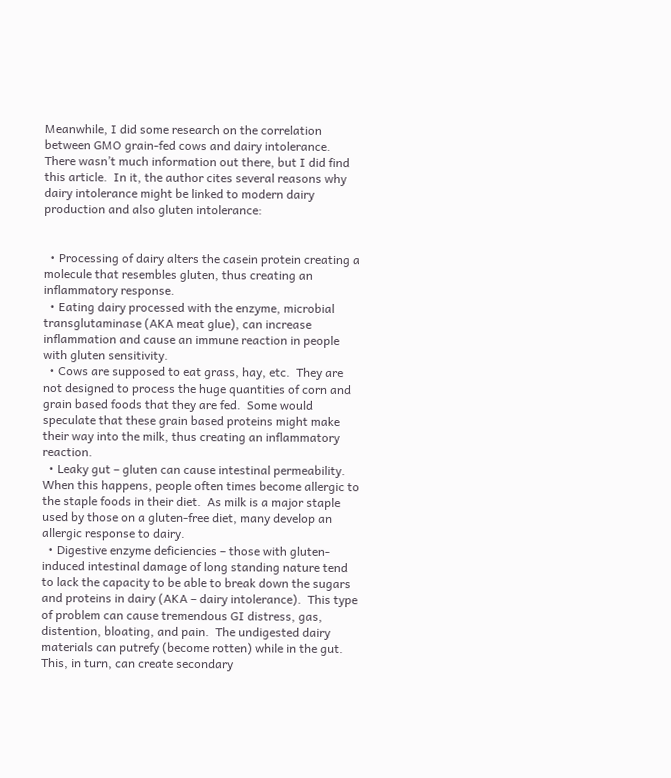Meanwhile, I did some research on the correlation between GMO grain-fed cows and dairy intolerance.  There wasn’t much information out there, but I did find this article.  In it, the author cites several reasons why dairy intolerance might be linked to modern dairy production and also gluten intolerance:


  • Processing of dairy alters the casein protein creating a molecule that resembles gluten, thus creating an inflammatory response.
  • Eating dairy processed with the enzyme, microbial transglutaminase (AKA meat glue), can increase inflammation and cause an immune reaction in people with gluten sensitivity.
  • Cows are supposed to eat grass, hay, etc.  They are not designed to process the huge quantities of corn and grain based foods that they are fed.  Some would speculate that these grain based proteins might make their way into the milk, thus creating an inflammatory reaction.
  • Leaky gut – gluten can cause intestinal permeability.  When this happens, people often times become allergic to the staple foods in their diet.  As milk is a major staple used by those on a gluten-free diet, many develop an allergic response to dairy.
  • Digestive enzyme deficiencies – those with gluten-induced intestinal damage of long standing nature tend to lack the capacity to be able to break down the sugars and proteins in dairy (AKA – dairy intolerance).  This type of problem can cause tremendous GI distress, gas, distention, bloating, and pain.  The undigested dairy materials can putrefy (become rotten) while in the gut.  This, in turn, can create secondary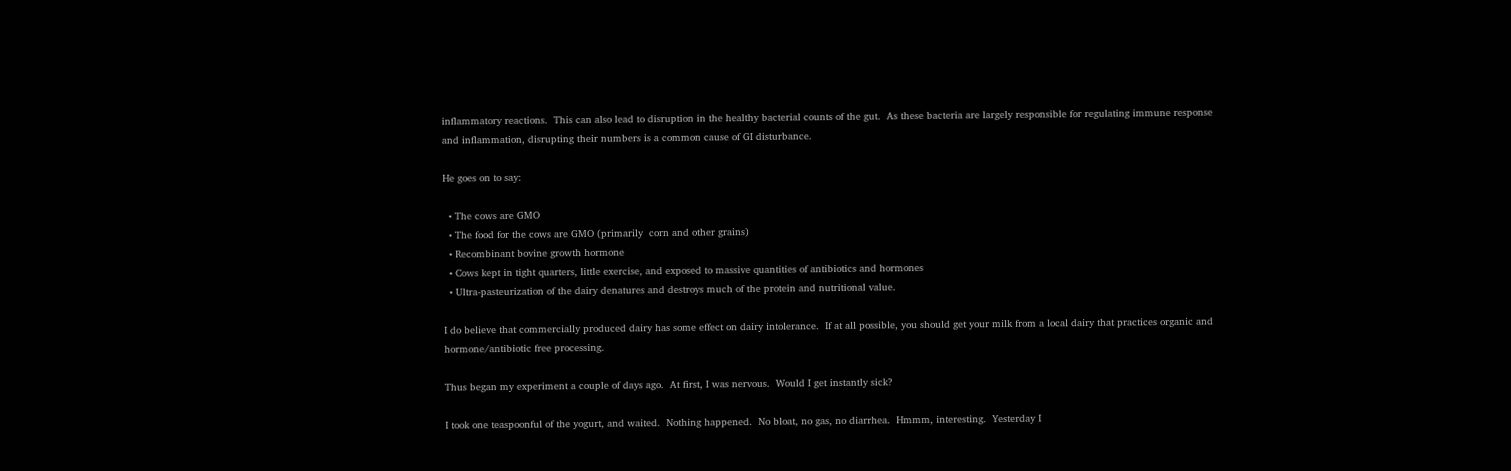inflammatory reactions.  This can also lead to disruption in the healthy bacterial counts of the gut.  As these bacteria are largely responsible for regulating immune response and inflammation, disrupting their numbers is a common cause of GI disturbance.

He goes on to say:

  • The cows are GMO
  • The food for the cows are GMO (primarily  corn and other grains)
  • Recombinant bovine growth hormone
  • Cows kept in tight quarters, little exercise, and exposed to massive quantities of antibiotics and hormones
  • Ultra-pasteurization of the dairy denatures and destroys much of the protein and nutritional value.

I do believe that commercially produced dairy has some effect on dairy intolerance.  If at all possible, you should get your milk from a local dairy that practices organic and hormone/antibiotic free processing.

Thus began my experiment a couple of days ago.  At first, I was nervous.  Would I get instantly sick?

I took one teaspoonful of the yogurt, and waited.  Nothing happened.  No bloat, no gas, no diarrhea.  Hmmm, interesting.  Yesterday I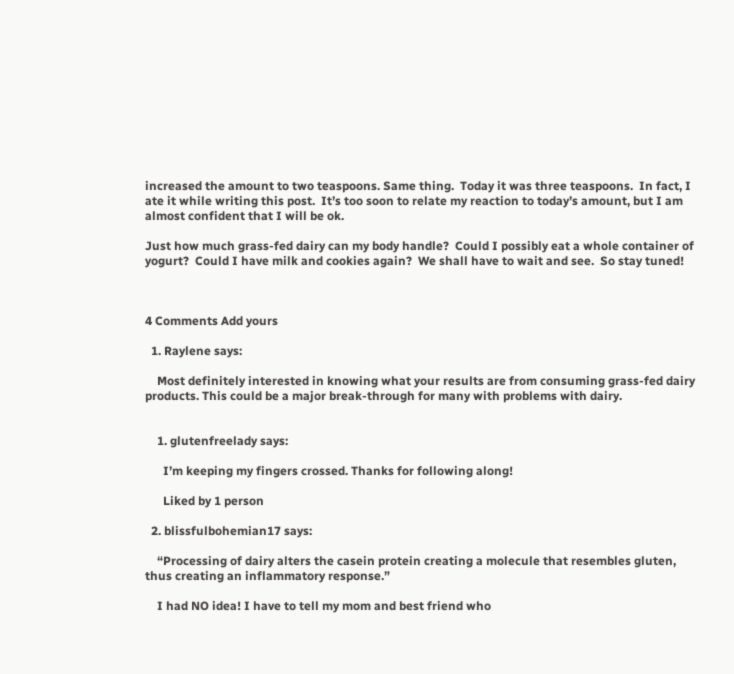increased the amount to two teaspoons. Same thing.  Today it was three teaspoons.  In fact, I ate it while writing this post.  It’s too soon to relate my reaction to today’s amount, but I am almost confident that I will be ok.

Just how much grass-fed dairy can my body handle?  Could I possibly eat a whole container of yogurt?  Could I have milk and cookies again?  We shall have to wait and see.  So stay tuned!



4 Comments Add yours

  1. Raylene says:

    Most definitely interested in knowing what your results are from consuming grass-fed dairy products. This could be a major break-through for many with problems with dairy.


    1. glutenfreelady says:

      I’m keeping my fingers crossed. Thanks for following along!

      Liked by 1 person

  2. blissfulbohemian17 says:

    “Processing of dairy alters the casein protein creating a molecule that resembles gluten, thus creating an inflammatory response.”

    I had NO idea! I have to tell my mom and best friend who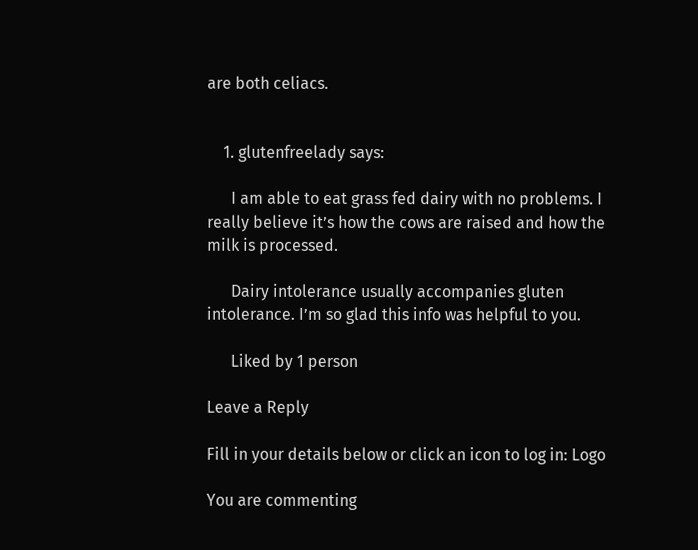are both celiacs.


    1. glutenfreelady says:

      I am able to eat grass fed dairy with no problems. I really believe it’s how the cows are raised and how the milk is processed.

      Dairy intolerance usually accompanies gluten intolerance. I’m so glad this info was helpful to you.

      Liked by 1 person

Leave a Reply

Fill in your details below or click an icon to log in: Logo

You are commenting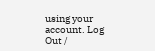using your account. Log Out /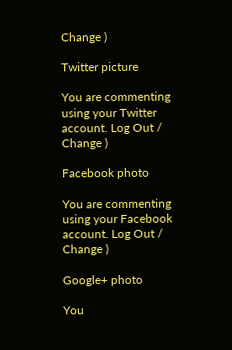Change )

Twitter picture

You are commenting using your Twitter account. Log Out / Change )

Facebook photo

You are commenting using your Facebook account. Log Out / Change )

Google+ photo

You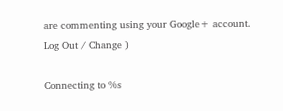are commenting using your Google+ account. Log Out / Change )

Connecting to %s